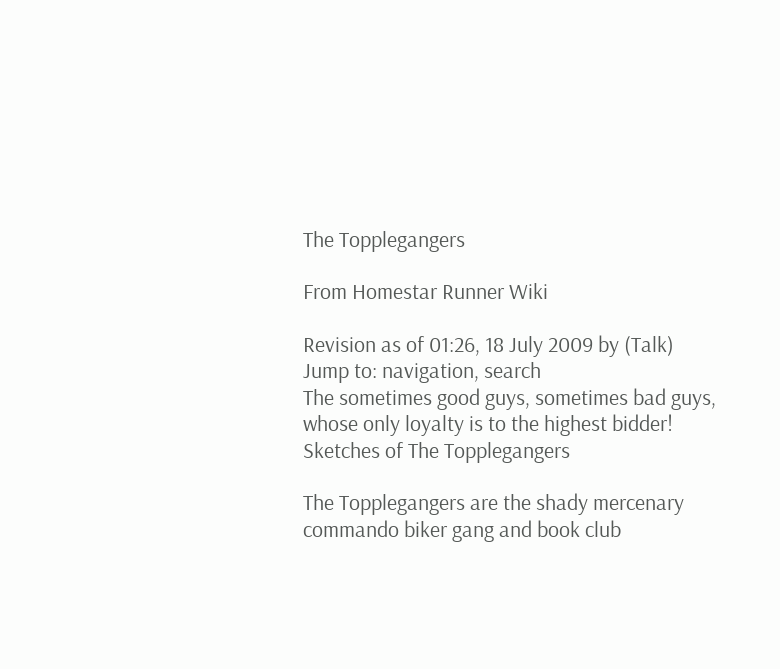The Topplegangers

From Homestar Runner Wiki

Revision as of 01:26, 18 July 2009 by (Talk)
Jump to: navigation, search
The sometimes good guys, sometimes bad guys, whose only loyalty is to the highest bidder!
Sketches of The Topplegangers

The Topplegangers are the shady mercenary commando biker gang and book club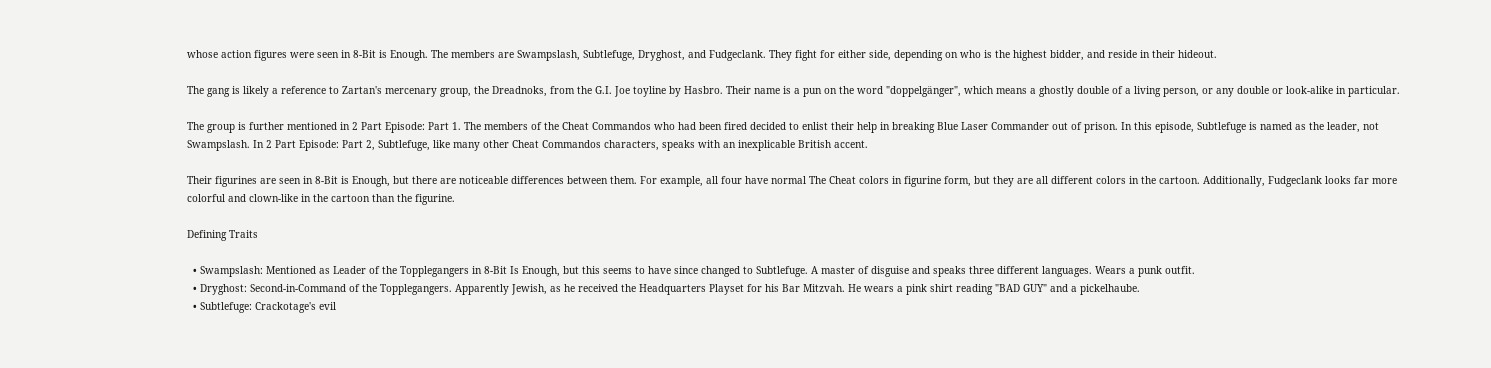whose action figures were seen in 8-Bit is Enough. The members are Swampslash, Subtlefuge, Dryghost, and Fudgeclank. They fight for either side, depending on who is the highest bidder, and reside in their hideout.

The gang is likely a reference to Zartan's mercenary group, the Dreadnoks, from the G.I. Joe toyline by Hasbro. Their name is a pun on the word "doppelgänger", which means a ghostly double of a living person, or any double or look-alike in particular.

The group is further mentioned in 2 Part Episode: Part 1. The members of the Cheat Commandos who had been fired decided to enlist their help in breaking Blue Laser Commander out of prison. In this episode, Subtlefuge is named as the leader, not Swampslash. In 2 Part Episode: Part 2, Subtlefuge, like many other Cheat Commandos characters, speaks with an inexplicable British accent.

Their figurines are seen in 8-Bit is Enough, but there are noticeable differences between them. For example, all four have normal The Cheat colors in figurine form, but they are all different colors in the cartoon. Additionally, Fudgeclank looks far more colorful and clown-like in the cartoon than the figurine.

Defining Traits

  • Swampslash: Mentioned as Leader of the Topplegangers in 8-Bit Is Enough, but this seems to have since changed to Subtlefuge. A master of disguise and speaks three different languages. Wears a punk outfit.
  • Dryghost: Second-in-Command of the Topplegangers. Apparently Jewish, as he received the Headquarters Playset for his Bar Mitzvah. He wears a pink shirt reading "BAD GUY" and a pickelhaube.
  • Subtlefuge: Crackotage's evil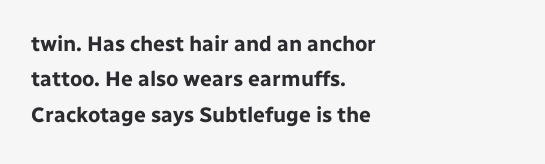twin. Has chest hair and an anchor tattoo. He also wears earmuffs. Crackotage says Subtlefuge is the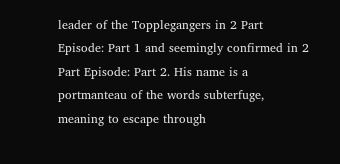leader of the Topplegangers in 2 Part Episode: Part 1 and seemingly confirmed in 2 Part Episode: Part 2. His name is a portmanteau of the words subterfuge, meaning to escape through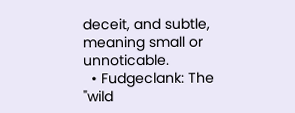deceit, and subtle, meaning small or unnoticable.
  • Fudgeclank: The "wild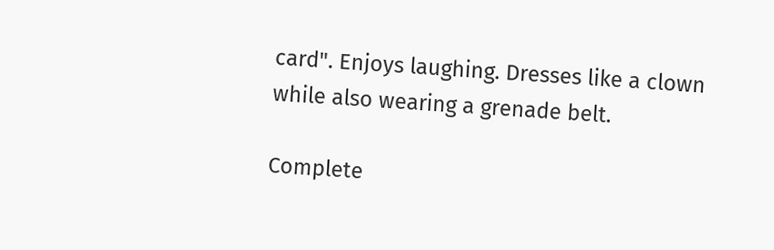card". Enjoys laughing. Dresses like a clown while also wearing a grenade belt.

Complete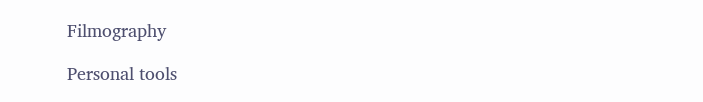Filmography

Personal tools